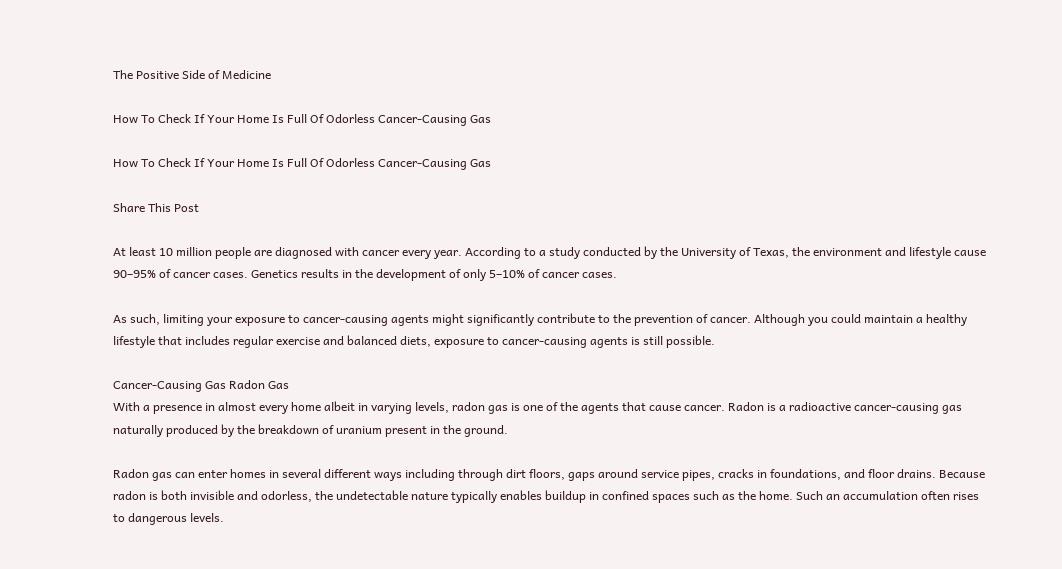The Positive Side of Medicine

How To Check If Your Home Is Full Of Odorless Cancer-Causing Gas

How To Check If Your Home Is Full Of Odorless Cancer-Causing Gas

Share This Post

At least 10 million people are diagnosed with cancer every year. According to a study conducted by the University of Texas, the environment and lifestyle cause 90–95% of cancer cases. Genetics results in the development of only 5–10% of cancer cases.

As such, limiting your exposure to cancer-causing agents might significantly contribute to the prevention of cancer. Although you could maintain a healthy lifestyle that includes regular exercise and balanced diets, exposure to cancer-causing agents is still possible.

Cancer-Causing Gas Radon Gas
With a presence in almost every home albeit in varying levels, radon gas is one of the agents that cause cancer. Radon is a radioactive cancer-causing gas naturally produced by the breakdown of uranium present in the ground.

Radon gas can enter homes in several different ways including through dirt floors, gaps around service pipes, cracks in foundations, and floor drains. Because radon is both invisible and odorless, the undetectable nature typically enables buildup in confined spaces such as the home. Such an accumulation often rises to dangerous levels.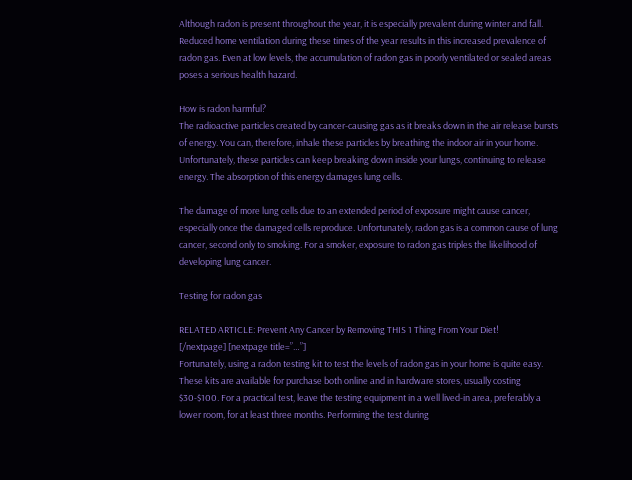Although radon is present throughout the year, it is especially prevalent during winter and fall. Reduced home ventilation during these times of the year results in this increased prevalence of radon gas. Even at low levels, the accumulation of radon gas in poorly ventilated or sealed areas poses a serious health hazard.

How is radon harmful?
The radioactive particles created by cancer-causing gas as it breaks down in the air release bursts of energy. You can, therefore, inhale these particles by breathing the indoor air in your home. Unfortunately, these particles can keep breaking down inside your lungs, continuing to release energy. The absorption of this energy damages lung cells.

The damage of more lung cells due to an extended period of exposure might cause cancer, especially once the damaged cells reproduce. Unfortunately, radon gas is a common cause of lung cancer, second only to smoking. For a smoker, exposure to radon gas triples the likelihood of developing lung cancer.

Testing for radon gas

RELATED ARTICLE: Prevent Any Cancer by Removing THIS 1 Thing From Your Diet!
[/nextpage] [nextpage title=”…”]
Fortunately, using a radon testing kit to test the levels of radon gas in your home is quite easy. These kits are available for purchase both online and in hardware stores, usually costing $30-$100. For a practical test, leave the testing equipment in a well lived-in area, preferably a lower room, for at least three months. Performing the test during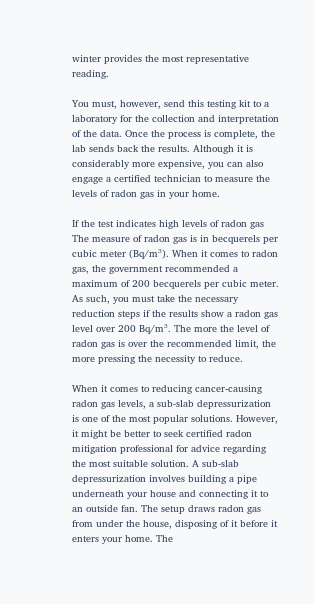winter provides the most representative reading.

You must, however, send this testing kit to a laboratory for the collection and interpretation of the data. Once the process is complete, the lab sends back the results. Although it is considerably more expensive, you can also engage a certified technician to measure the levels of radon gas in your home.

If the test indicates high levels of radon gas
The measure of radon gas is in becquerels per cubic meter (Bq/m³). When it comes to radon gas, the government recommended a maximum of 200 becquerels per cubic meter. As such, you must take the necessary reduction steps if the results show a radon gas level over 200 Bq/m³. The more the level of radon gas is over the recommended limit, the more pressing the necessity to reduce.

When it comes to reducing cancer-causing radon gas levels, a sub-slab depressurization is one of the most popular solutions. However, it might be better to seek certified radon mitigation professional for advice regarding the most suitable solution. A sub-slab depressurization involves building a pipe underneath your house and connecting it to an outside fan. The setup draws radon gas from under the house, disposing of it before it enters your home. The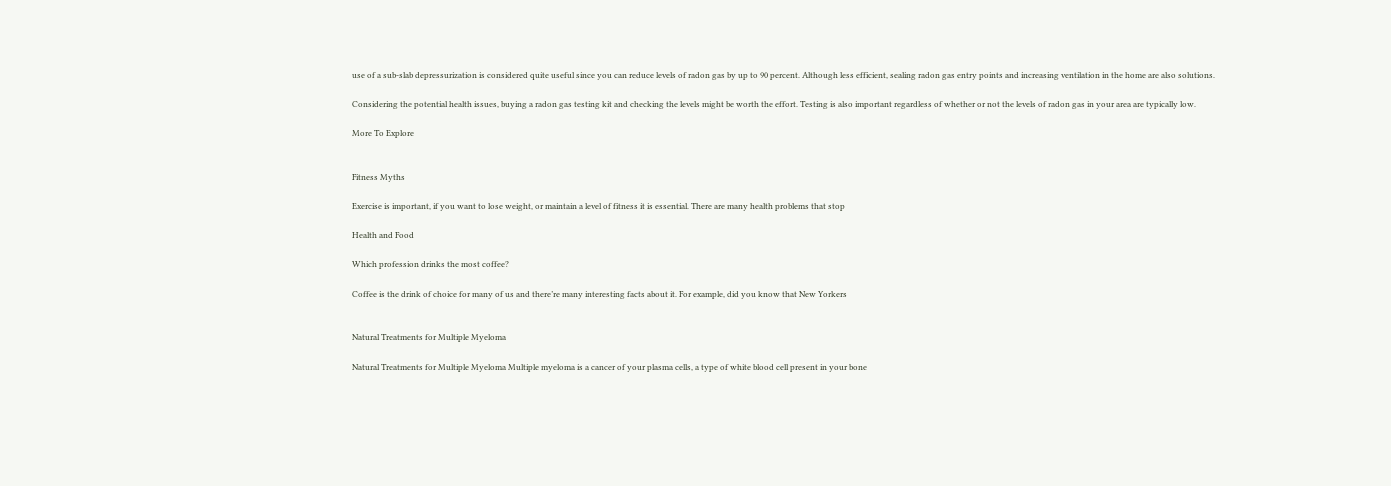use of a sub-slab depressurization is considered quite useful since you can reduce levels of radon gas by up to 90 percent. Although less efficient, sealing radon gas entry points and increasing ventilation in the home are also solutions.

Considering the potential health issues, buying a radon gas testing kit and checking the levels might be worth the effort. Testing is also important regardless of whether or not the levels of radon gas in your area are typically low.

More To Explore


Fitness Myths

Exercise is important, if you want to lose weight, or maintain a level of fitness it is essential. There are many health problems that stop

Health and Food

Which profession drinks the most coffee?

Coffee is the drink of choice for many of us and there’re many interesting facts about it. For example, did you know that New Yorkers


Natural Treatments for Multiple Myeloma

Natural Treatments for Multiple Myeloma Multiple myeloma is a cancer of your plasma cells, a type of white blood cell present in your bone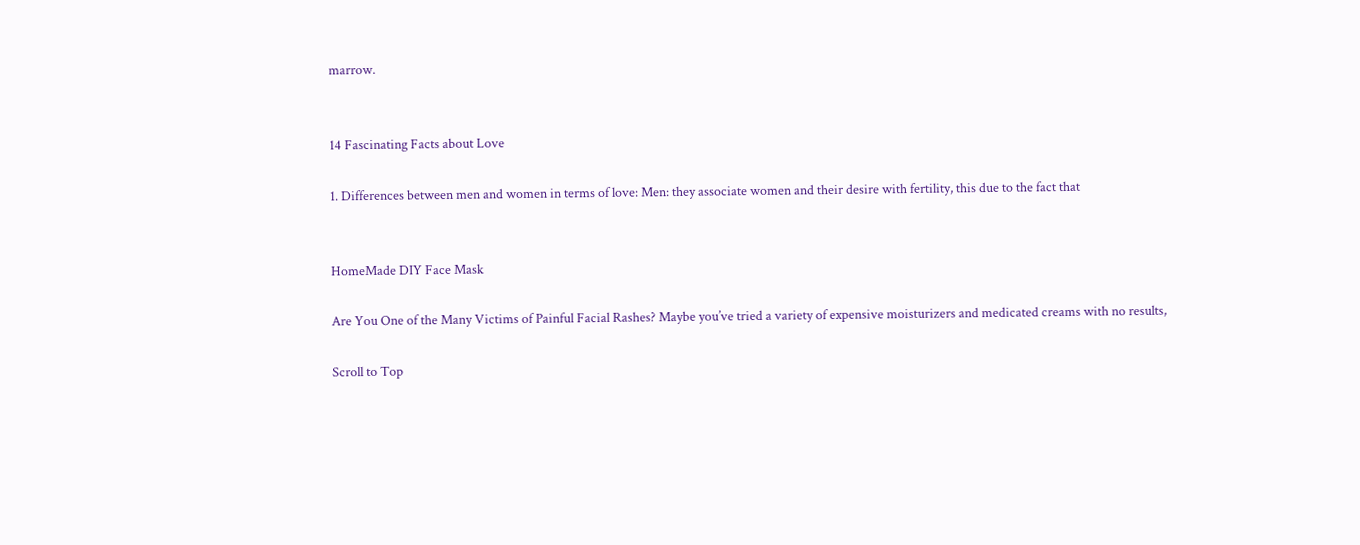marrow.


14 Fascinating Facts about Love

1. Differences between men and women in terms of love: Men: they associate women and their desire with fertility, this due to the fact that


HomeMade DIY Face Mask

Are You One of the Many Victims of Painful Facial Rashes? Maybe you’ve tried a variety of expensive moisturizers and medicated creams with no results,

Scroll to Top